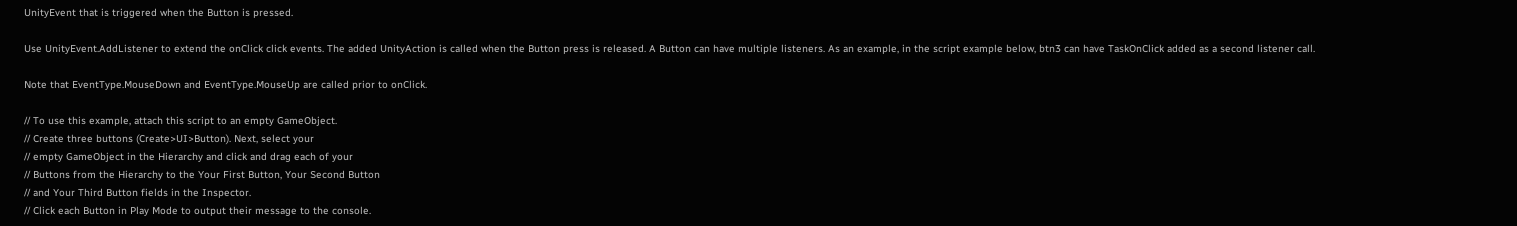UnityEvent that is triggered when the Button is pressed.

Use UnityEvent.AddListener to extend the onClick click events. The added UnityAction is called when the Button press is released. A Button can have multiple listeners. As an example, in the script example below, btn3 can have TaskOnClick added as a second listener call.

Note that EventType.MouseDown and EventType.MouseUp are called prior to onClick.

// To use this example, attach this script to an empty GameObject.
// Create three buttons (Create>UI>Button). Next, select your
// empty GameObject in the Hierarchy and click and drag each of your
// Buttons from the Hierarchy to the Your First Button, Your Second Button
// and Your Third Button fields in the Inspector.
// Click each Button in Play Mode to output their message to the console.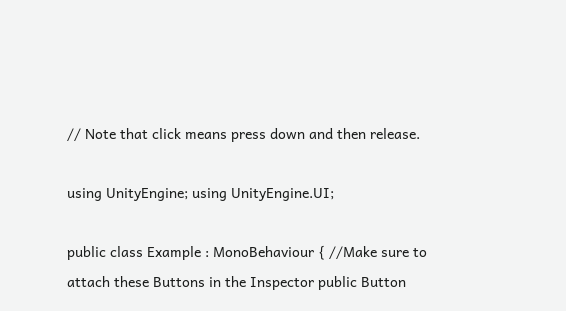// Note that click means press down and then release.

using UnityEngine; using UnityEngine.UI;

public class Example : MonoBehaviour { //Make sure to attach these Buttons in the Inspector public Button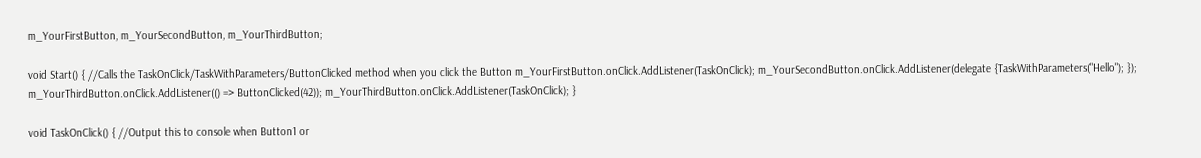m_YourFirstButton, m_YourSecondButton, m_YourThirdButton;

void Start() { //Calls the TaskOnClick/TaskWithParameters/ButtonClicked method when you click the Button m_YourFirstButton.onClick.AddListener(TaskOnClick); m_YourSecondButton.onClick.AddListener(delegate {TaskWithParameters("Hello"); }); m_YourThirdButton.onClick.AddListener(() => ButtonClicked(42)); m_YourThirdButton.onClick.AddListener(TaskOnClick); }

void TaskOnClick() { //Output this to console when Button1 or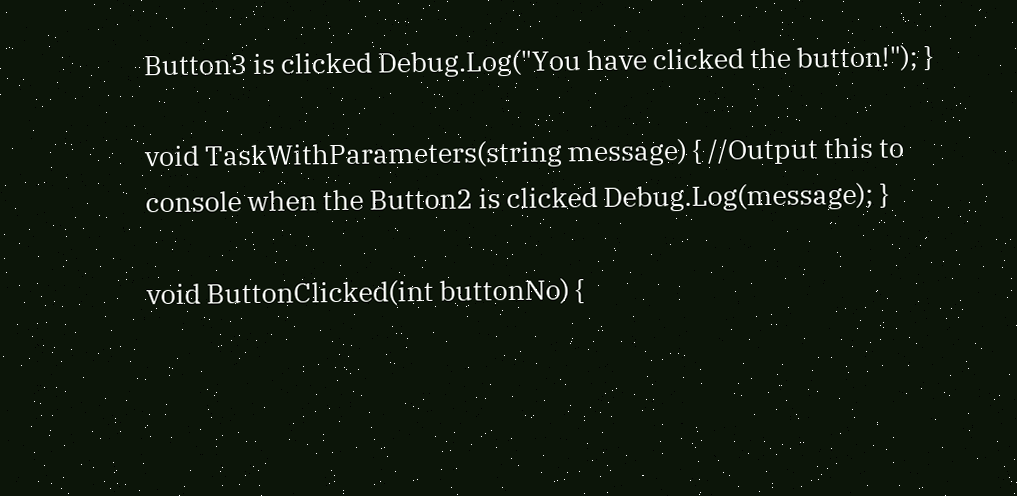Button3 is clicked Debug.Log("You have clicked the button!"); }

void TaskWithParameters(string message) { //Output this to console when the Button2 is clicked Debug.Log(message); }

void ButtonClicked(int buttonNo) {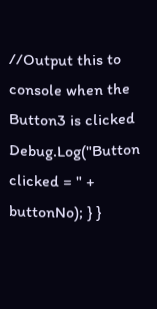//Output this to console when the Button3 is clicked Debug.Log("Button clicked = " + buttonNo); } }